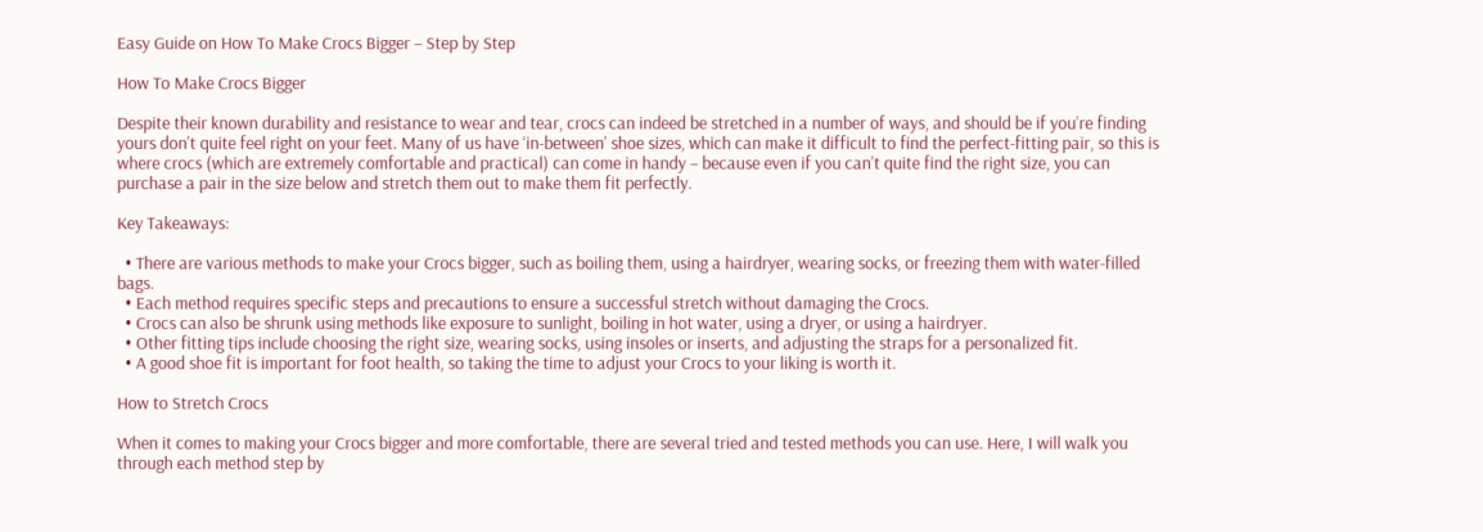Easy Guide on How To Make Crocs Bigger – Step by Step

How To Make Crocs Bigger

Despite their known durability and resistance to wear and tear, crocs can indeed be stretched in a number of ways, and should be if you’re finding yours don’t quite feel right on your feet. Many of us have ‘in-between’ shoe sizes, which can make it difficult to find the perfect-fitting pair, so this is where crocs (which are extremely comfortable and practical) can come in handy – because even if you can’t quite find the right size, you can purchase a pair in the size below and stretch them out to make them fit perfectly.

Key Takeaways:

  • There are various methods to make your Crocs bigger, such as boiling them, using a hairdryer, wearing socks, or freezing them with water-filled bags.
  • Each method requires specific steps and precautions to ensure a successful stretch without damaging the Crocs.
  • Crocs can also be shrunk using methods like exposure to sunlight, boiling in hot water, using a dryer, or using a hairdryer.
  • Other fitting tips include choosing the right size, wearing socks, using insoles or inserts, and adjusting the straps for a personalized fit.
  • A good shoe fit is important for foot health, so taking the time to adjust your Crocs to your liking is worth it.

How to Stretch Crocs

When it comes to making your Crocs bigger and more comfortable, there are several tried and tested methods you can use. Here, I will walk you through each method step by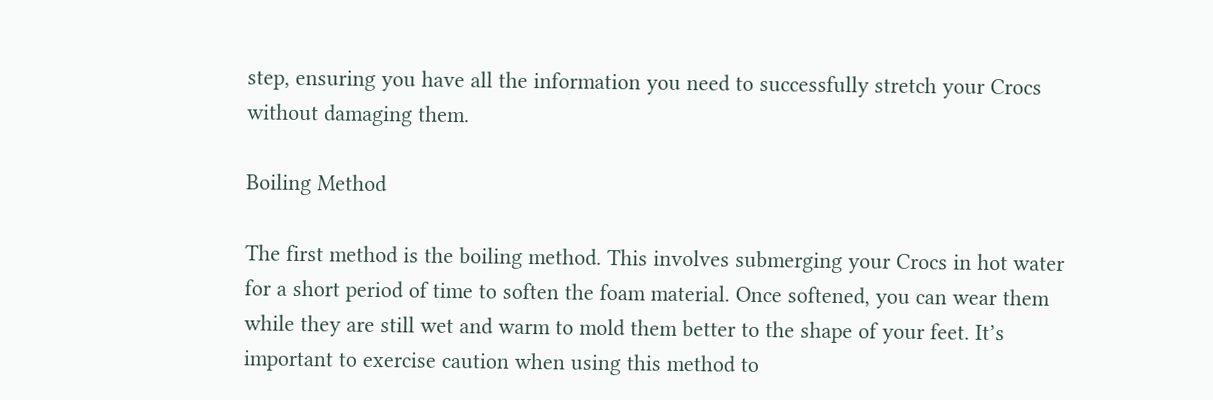step, ensuring you have all the information you need to successfully stretch your Crocs without damaging them.

Boiling Method

The first method is the boiling method. This involves submerging your Crocs in hot water for a short period of time to soften the foam material. Once softened, you can wear them while they are still wet and warm to mold them better to the shape of your feet. It’s important to exercise caution when using this method to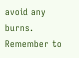avoid any burns. Remember to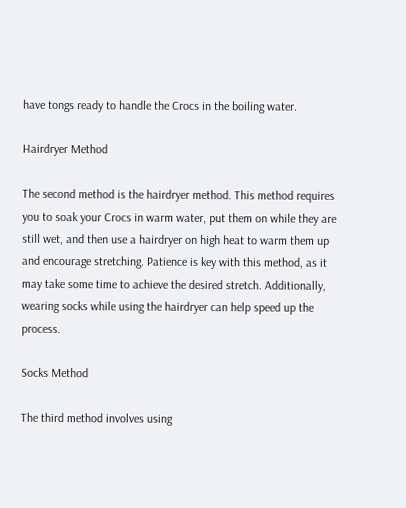have tongs ready to handle the Crocs in the boiling water.

Hairdryer Method

The second method is the hairdryer method. This method requires you to soak your Crocs in warm water, put them on while they are still wet, and then use a hairdryer on high heat to warm them up and encourage stretching. Patience is key with this method, as it may take some time to achieve the desired stretch. Additionally, wearing socks while using the hairdryer can help speed up the process.

Socks Method

The third method involves using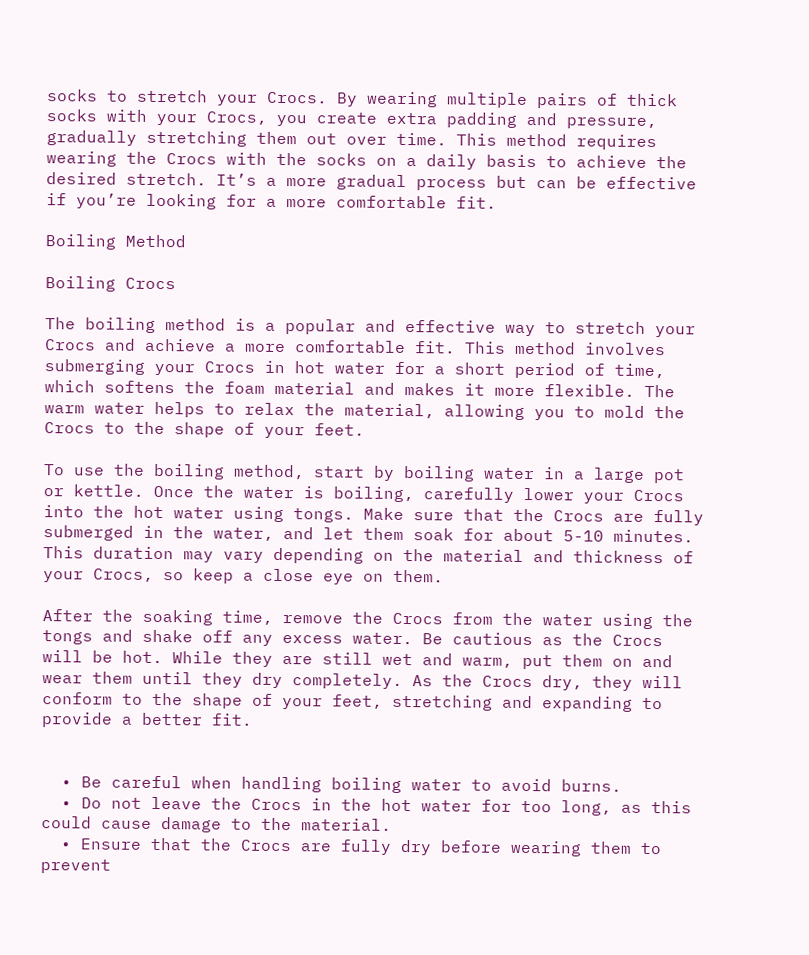socks to stretch your Crocs. By wearing multiple pairs of thick socks with your Crocs, you create extra padding and pressure, gradually stretching them out over time. This method requires wearing the Crocs with the socks on a daily basis to achieve the desired stretch. It’s a more gradual process but can be effective if you’re looking for a more comfortable fit.

Boiling Method

Boiling Crocs

The boiling method is a popular and effective way to stretch your Crocs and achieve a more comfortable fit. This method involves submerging your Crocs in hot water for a short period of time, which softens the foam material and makes it more flexible. The warm water helps to relax the material, allowing you to mold the Crocs to the shape of your feet.

To use the boiling method, start by boiling water in a large pot or kettle. Once the water is boiling, carefully lower your Crocs into the hot water using tongs. Make sure that the Crocs are fully submerged in the water, and let them soak for about 5-10 minutes. This duration may vary depending on the material and thickness of your Crocs, so keep a close eye on them.

After the soaking time, remove the Crocs from the water using the tongs and shake off any excess water. Be cautious as the Crocs will be hot. While they are still wet and warm, put them on and wear them until they dry completely. As the Crocs dry, they will conform to the shape of your feet, stretching and expanding to provide a better fit.


  • Be careful when handling boiling water to avoid burns.
  • Do not leave the Crocs in the hot water for too long, as this could cause damage to the material.
  • Ensure that the Crocs are fully dry before wearing them to prevent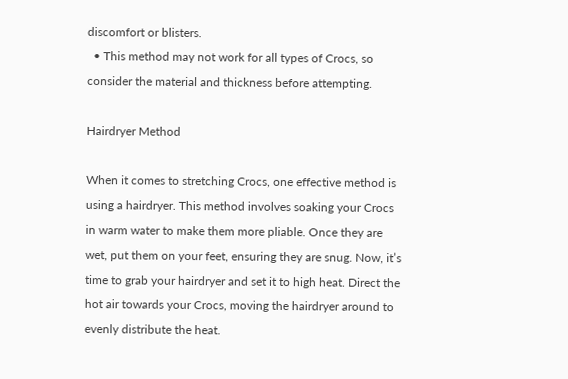discomfort or blisters.
  • This method may not work for all types of Crocs, so consider the material and thickness before attempting.

Hairdryer Method

When it comes to stretching Crocs, one effective method is using a hairdryer. This method involves soaking your Crocs in warm water to make them more pliable. Once they are wet, put them on your feet, ensuring they are snug. Now, it’s time to grab your hairdryer and set it to high heat. Direct the hot air towards your Crocs, moving the hairdryer around to evenly distribute the heat.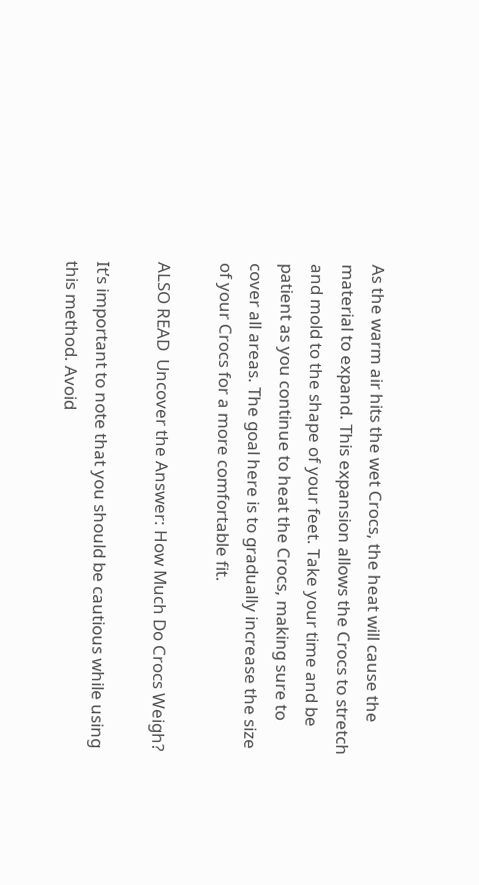As the warm air hits the wet Crocs, the heat will cause the material to expand. This expansion allows the Crocs to stretch and mold to the shape of your feet. Take your time and be patient as you continue to heat the Crocs, making sure to cover all areas. The goal here is to gradually increase the size of your Crocs for a more comfortable fit.

ALSO READ  Uncover the Answer: How Much Do Crocs Weigh?

It’s important to note that you should be cautious while using this method. Avoid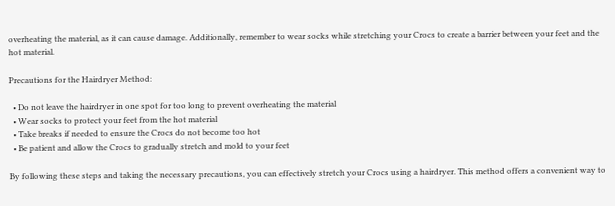overheating the material, as it can cause damage. Additionally, remember to wear socks while stretching your Crocs to create a barrier between your feet and the hot material.

Precautions for the Hairdryer Method:

  • Do not leave the hairdryer in one spot for too long to prevent overheating the material
  • Wear socks to protect your feet from the hot material
  • Take breaks if needed to ensure the Crocs do not become too hot
  • Be patient and allow the Crocs to gradually stretch and mold to your feet

By following these steps and taking the necessary precautions, you can effectively stretch your Crocs using a hairdryer. This method offers a convenient way to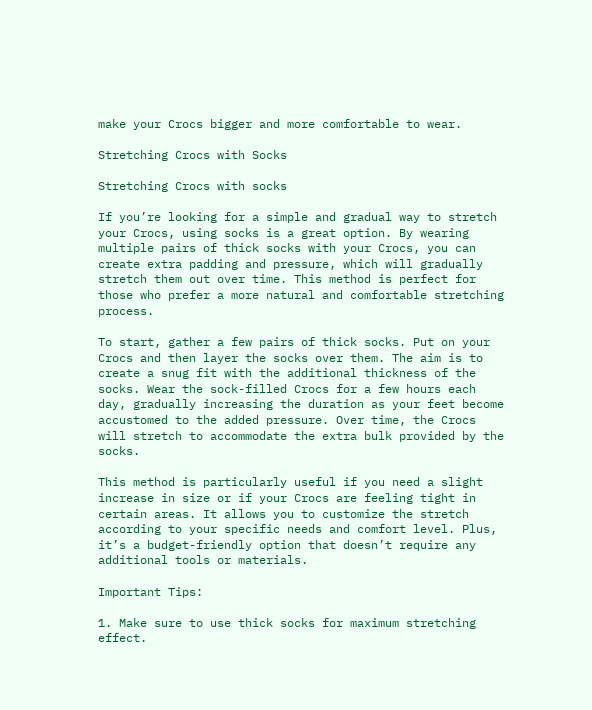make your Crocs bigger and more comfortable to wear.

Stretching Crocs with Socks

Stretching Crocs with socks

If you’re looking for a simple and gradual way to stretch your Crocs, using socks is a great option. By wearing multiple pairs of thick socks with your Crocs, you can create extra padding and pressure, which will gradually stretch them out over time. This method is perfect for those who prefer a more natural and comfortable stretching process.

To start, gather a few pairs of thick socks. Put on your Crocs and then layer the socks over them. The aim is to create a snug fit with the additional thickness of the socks. Wear the sock-filled Crocs for a few hours each day, gradually increasing the duration as your feet become accustomed to the added pressure. Over time, the Crocs will stretch to accommodate the extra bulk provided by the socks.

This method is particularly useful if you need a slight increase in size or if your Crocs are feeling tight in certain areas. It allows you to customize the stretch according to your specific needs and comfort level. Plus, it’s a budget-friendly option that doesn’t require any additional tools or materials.

Important Tips:

1. Make sure to use thick socks for maximum stretching effect.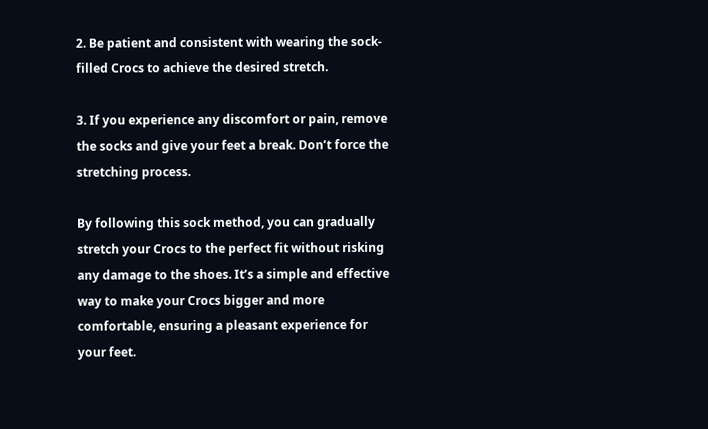2. Be patient and consistent with wearing the sock-filled Crocs to achieve the desired stretch.

3. If you experience any discomfort or pain, remove the socks and give your feet a break. Don’t force the stretching process.

By following this sock method, you can gradually stretch your Crocs to the perfect fit without risking any damage to the shoes. It’s a simple and effective way to make your Crocs bigger and more comfortable, ensuring a pleasant experience for your feet.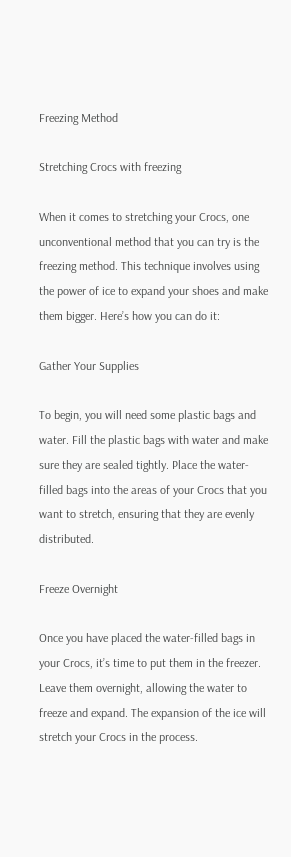Freezing Method

Stretching Crocs with freezing

When it comes to stretching your Crocs, one unconventional method that you can try is the freezing method. This technique involves using the power of ice to expand your shoes and make them bigger. Here’s how you can do it:

Gather Your Supplies

To begin, you will need some plastic bags and water. Fill the plastic bags with water and make sure they are sealed tightly. Place the water-filled bags into the areas of your Crocs that you want to stretch, ensuring that they are evenly distributed.

Freeze Overnight

Once you have placed the water-filled bags in your Crocs, it’s time to put them in the freezer. Leave them overnight, allowing the water to freeze and expand. The expansion of the ice will stretch your Crocs in the process.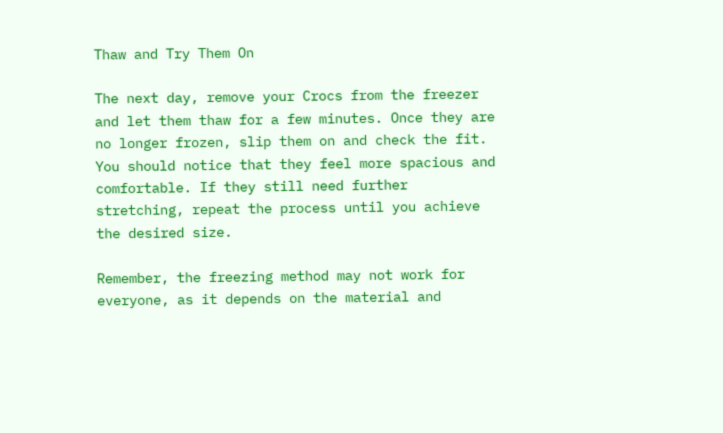Thaw and Try Them On

The next day, remove your Crocs from the freezer and let them thaw for a few minutes. Once they are no longer frozen, slip them on and check the fit. You should notice that they feel more spacious and comfortable. If they still need further stretching, repeat the process until you achieve the desired size.

Remember, the freezing method may not work for everyone, as it depends on the material and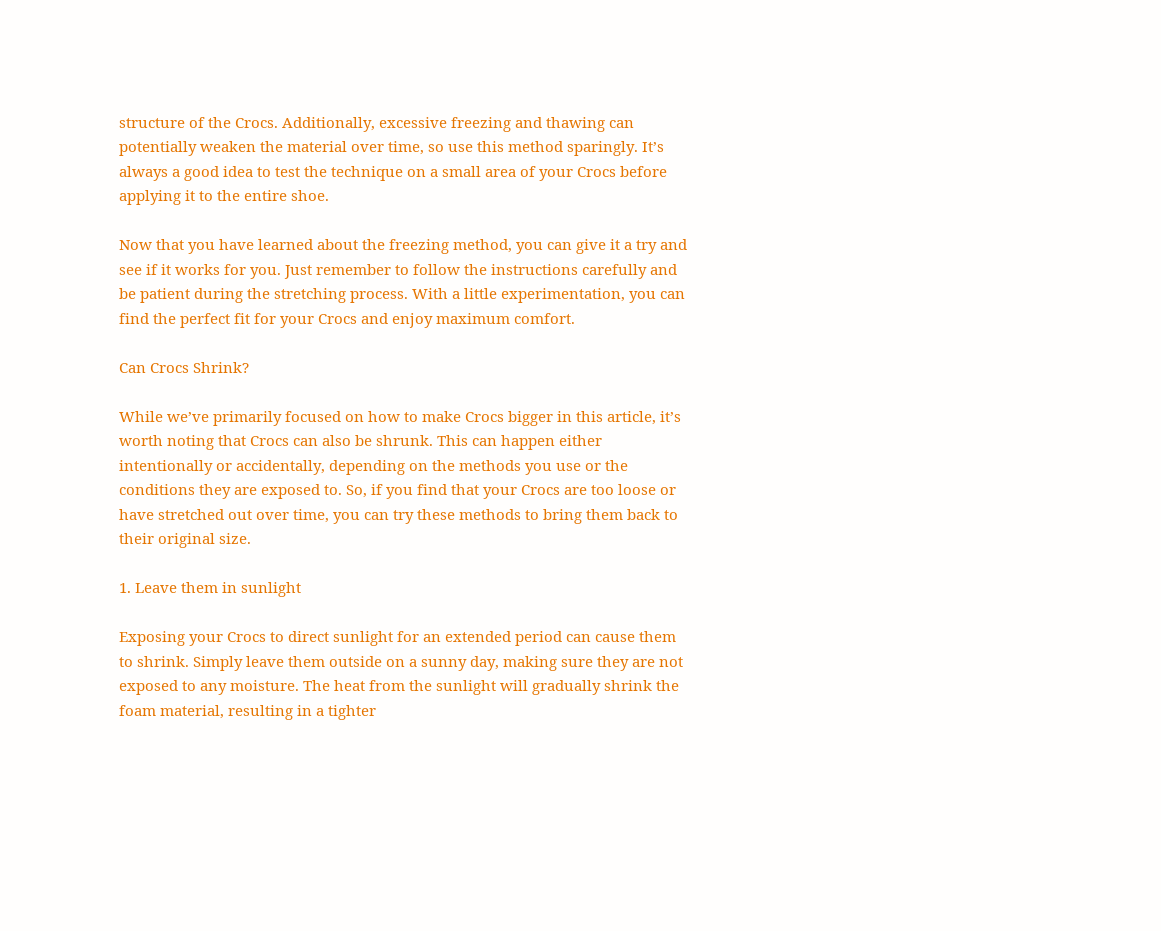structure of the Crocs. Additionally, excessive freezing and thawing can potentially weaken the material over time, so use this method sparingly. It’s always a good idea to test the technique on a small area of your Crocs before applying it to the entire shoe.

Now that you have learned about the freezing method, you can give it a try and see if it works for you. Just remember to follow the instructions carefully and be patient during the stretching process. With a little experimentation, you can find the perfect fit for your Crocs and enjoy maximum comfort.

Can Crocs Shrink?

While we’ve primarily focused on how to make Crocs bigger in this article, it’s worth noting that Crocs can also be shrunk. This can happen either intentionally or accidentally, depending on the methods you use or the conditions they are exposed to. So, if you find that your Crocs are too loose or have stretched out over time, you can try these methods to bring them back to their original size.

1. Leave them in sunlight

Exposing your Crocs to direct sunlight for an extended period can cause them to shrink. Simply leave them outside on a sunny day, making sure they are not exposed to any moisture. The heat from the sunlight will gradually shrink the foam material, resulting in a tighter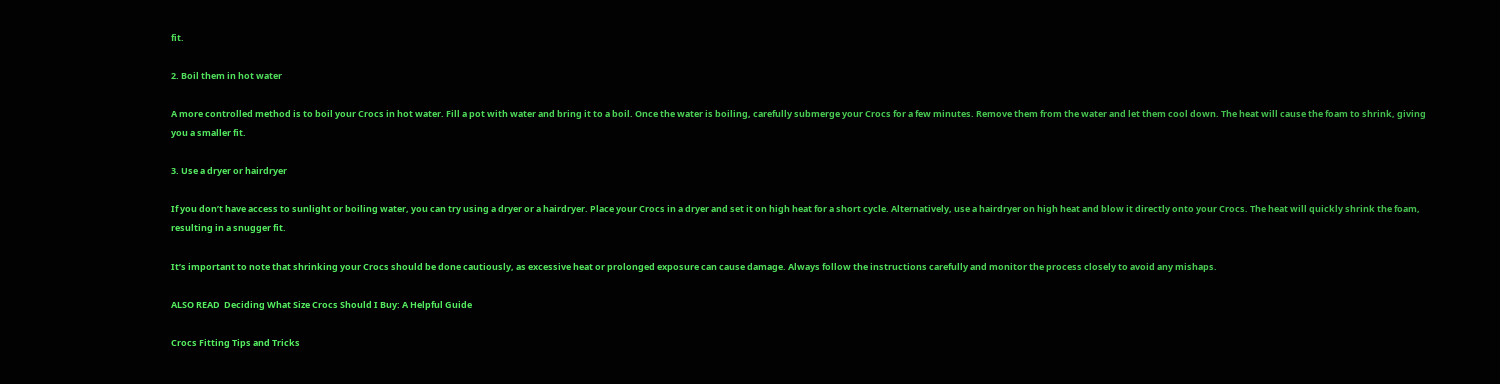fit.

2. Boil them in hot water

A more controlled method is to boil your Crocs in hot water. Fill a pot with water and bring it to a boil. Once the water is boiling, carefully submerge your Crocs for a few minutes. Remove them from the water and let them cool down. The heat will cause the foam to shrink, giving you a smaller fit.

3. Use a dryer or hairdryer

If you don’t have access to sunlight or boiling water, you can try using a dryer or a hairdryer. Place your Crocs in a dryer and set it on high heat for a short cycle. Alternatively, use a hairdryer on high heat and blow it directly onto your Crocs. The heat will quickly shrink the foam, resulting in a snugger fit.

It’s important to note that shrinking your Crocs should be done cautiously, as excessive heat or prolonged exposure can cause damage. Always follow the instructions carefully and monitor the process closely to avoid any mishaps.

ALSO READ  Deciding What Size Crocs Should I Buy: A Helpful Guide

Crocs Fitting Tips and Tricks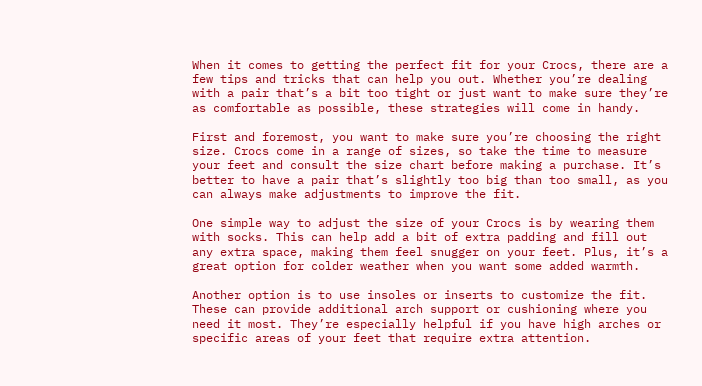When it comes to getting the perfect fit for your Crocs, there are a few tips and tricks that can help you out. Whether you’re dealing with a pair that’s a bit too tight or just want to make sure they’re as comfortable as possible, these strategies will come in handy.

First and foremost, you want to make sure you’re choosing the right size. Crocs come in a range of sizes, so take the time to measure your feet and consult the size chart before making a purchase. It’s better to have a pair that’s slightly too big than too small, as you can always make adjustments to improve the fit.

One simple way to adjust the size of your Crocs is by wearing them with socks. This can help add a bit of extra padding and fill out any extra space, making them feel snugger on your feet. Plus, it’s a great option for colder weather when you want some added warmth.

Another option is to use insoles or inserts to customize the fit. These can provide additional arch support or cushioning where you need it most. They’re especially helpful if you have high arches or specific areas of your feet that require extra attention.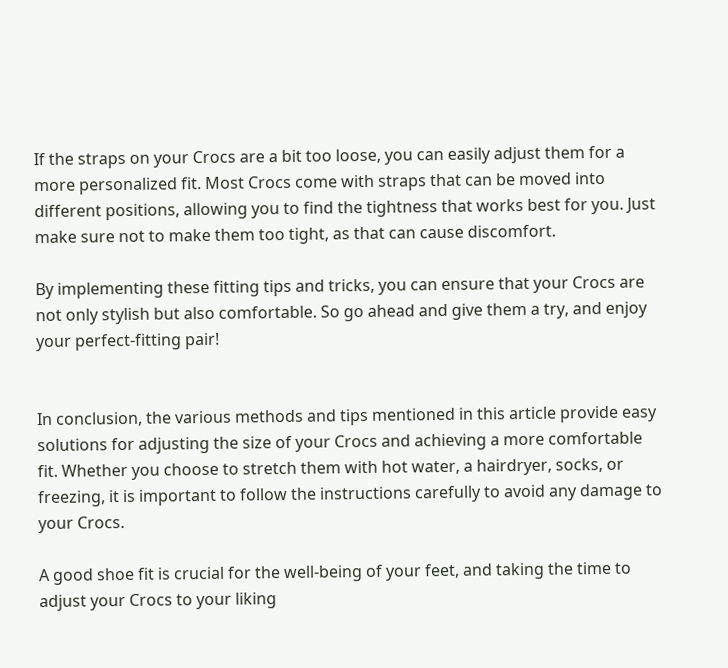If the straps on your Crocs are a bit too loose, you can easily adjust them for a more personalized fit. Most Crocs come with straps that can be moved into different positions, allowing you to find the tightness that works best for you. Just make sure not to make them too tight, as that can cause discomfort.

By implementing these fitting tips and tricks, you can ensure that your Crocs are not only stylish but also comfortable. So go ahead and give them a try, and enjoy your perfect-fitting pair!


In conclusion, the various methods and tips mentioned in this article provide easy solutions for adjusting the size of your Crocs and achieving a more comfortable fit. Whether you choose to stretch them with hot water, a hairdryer, socks, or freezing, it is important to follow the instructions carefully to avoid any damage to your Crocs.

A good shoe fit is crucial for the well-being of your feet, and taking the time to adjust your Crocs to your liking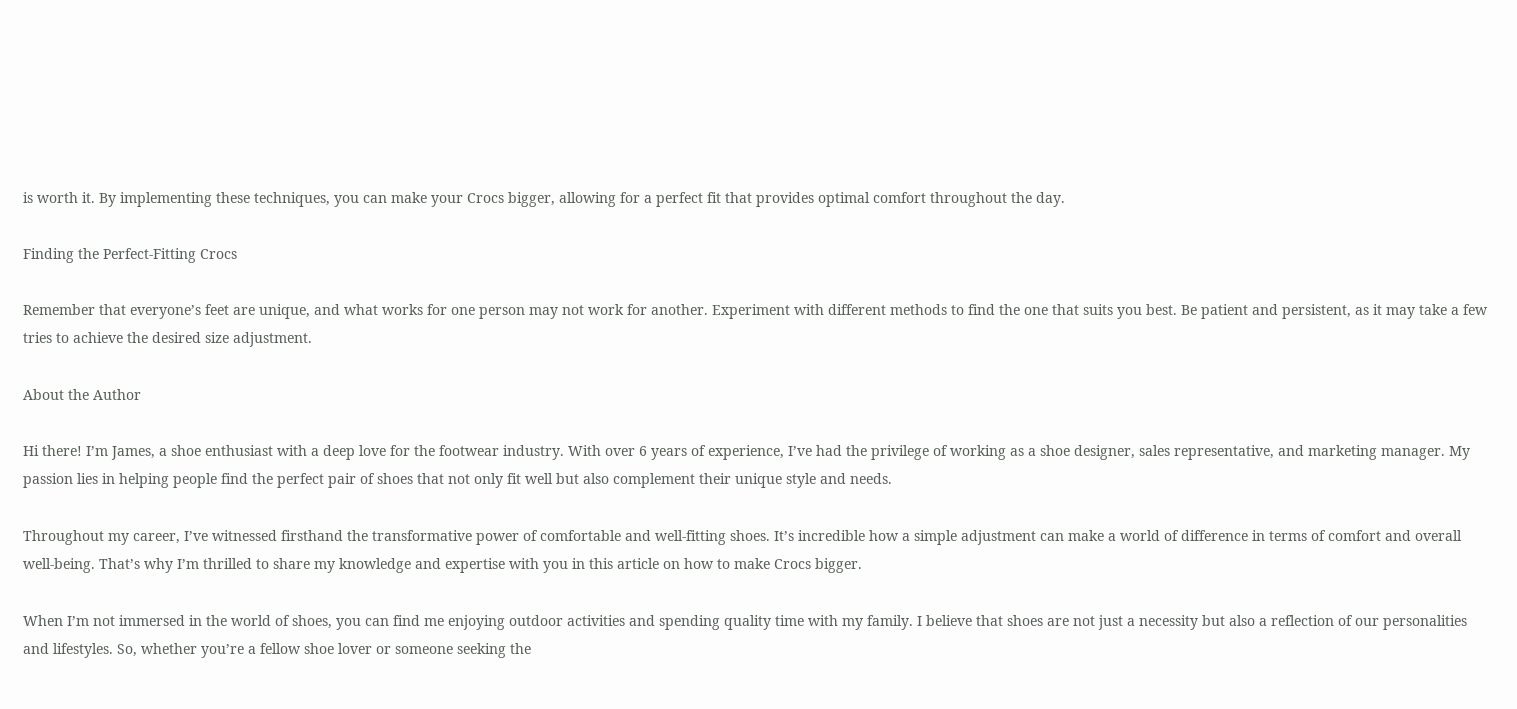is worth it. By implementing these techniques, you can make your Crocs bigger, allowing for a perfect fit that provides optimal comfort throughout the day.

Finding the Perfect-Fitting Crocs

Remember that everyone’s feet are unique, and what works for one person may not work for another. Experiment with different methods to find the one that suits you best. Be patient and persistent, as it may take a few tries to achieve the desired size adjustment.

About the Author

Hi there! I’m James, a shoe enthusiast with a deep love for the footwear industry. With over 6 years of experience, I’ve had the privilege of working as a shoe designer, sales representative, and marketing manager. My passion lies in helping people find the perfect pair of shoes that not only fit well but also complement their unique style and needs.

Throughout my career, I’ve witnessed firsthand the transformative power of comfortable and well-fitting shoes. It’s incredible how a simple adjustment can make a world of difference in terms of comfort and overall well-being. That’s why I’m thrilled to share my knowledge and expertise with you in this article on how to make Crocs bigger.

When I’m not immersed in the world of shoes, you can find me enjoying outdoor activities and spending quality time with my family. I believe that shoes are not just a necessity but also a reflection of our personalities and lifestyles. So, whether you’re a fellow shoe lover or someone seeking the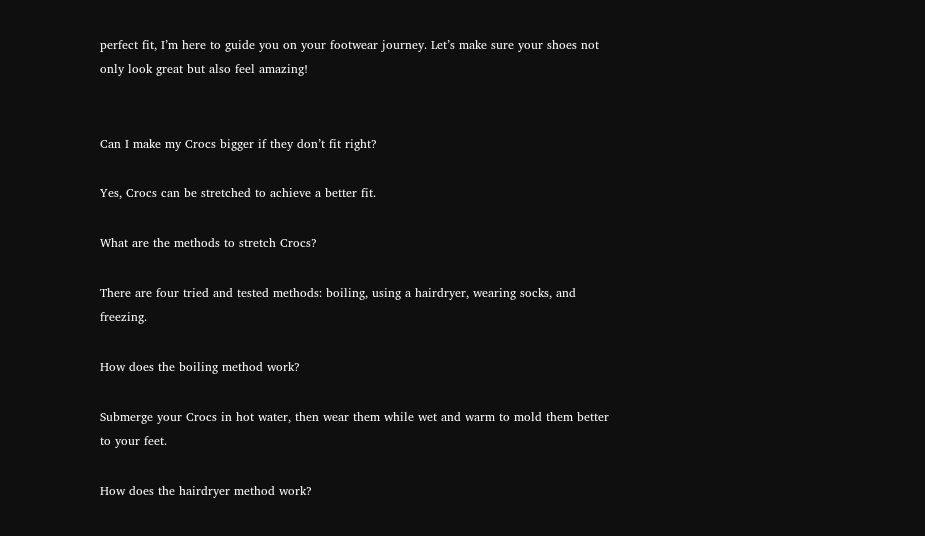perfect fit, I’m here to guide you on your footwear journey. Let’s make sure your shoes not only look great but also feel amazing!


Can I make my Crocs bigger if they don’t fit right?

Yes, Crocs can be stretched to achieve a better fit.

What are the methods to stretch Crocs?

There are four tried and tested methods: boiling, using a hairdryer, wearing socks, and freezing.

How does the boiling method work?

Submerge your Crocs in hot water, then wear them while wet and warm to mold them better to your feet.

How does the hairdryer method work?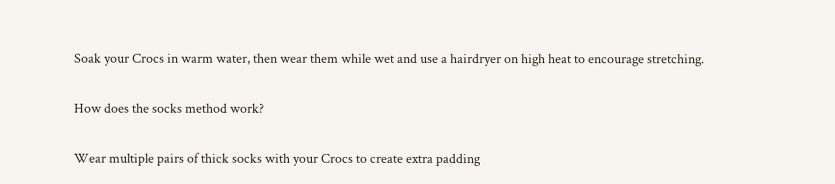Soak your Crocs in warm water, then wear them while wet and use a hairdryer on high heat to encourage stretching.

How does the socks method work?

Wear multiple pairs of thick socks with your Crocs to create extra padding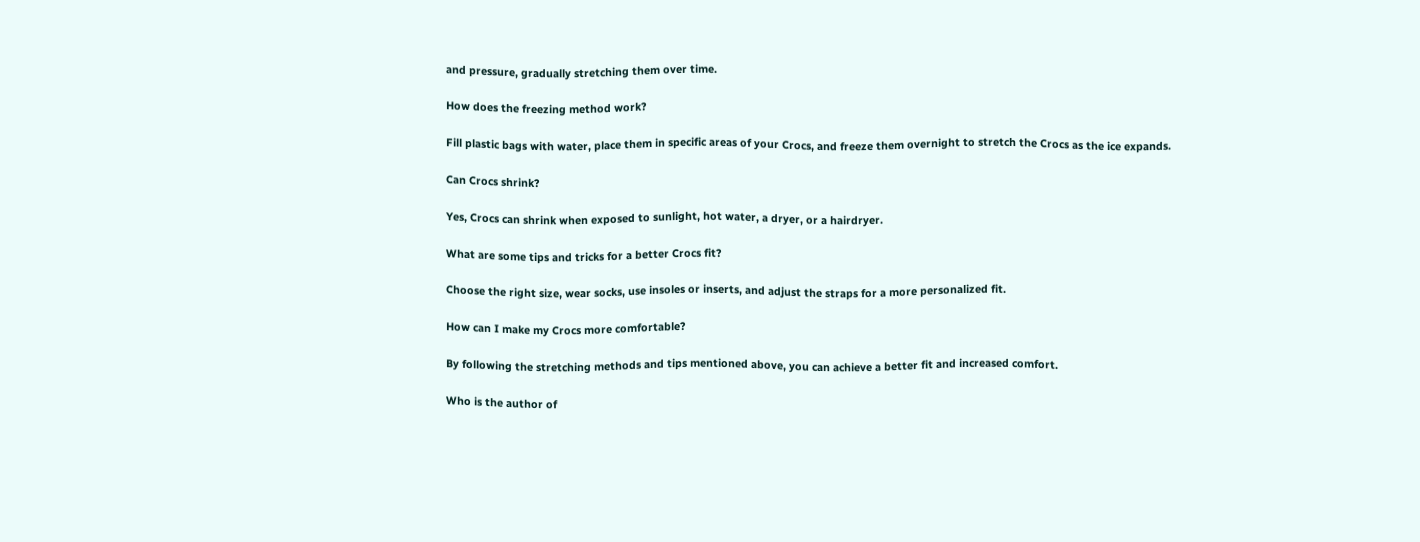and pressure, gradually stretching them over time.

How does the freezing method work?

Fill plastic bags with water, place them in specific areas of your Crocs, and freeze them overnight to stretch the Crocs as the ice expands.

Can Crocs shrink?

Yes, Crocs can shrink when exposed to sunlight, hot water, a dryer, or a hairdryer.

What are some tips and tricks for a better Crocs fit?

Choose the right size, wear socks, use insoles or inserts, and adjust the straps for a more personalized fit.

How can I make my Crocs more comfortable?

By following the stretching methods and tips mentioned above, you can achieve a better fit and increased comfort.

Who is the author of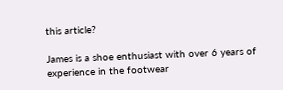this article?

James is a shoe enthusiast with over 6 years of experience in the footwear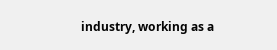industry, working as a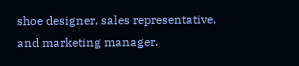shoe designer, sales representative, and marketing manager.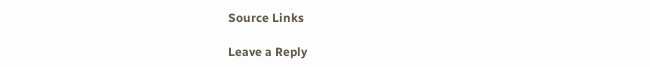Source Links

Leave a Reply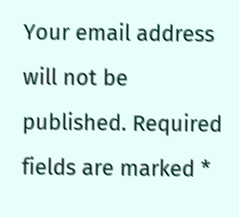Your email address will not be published. Required fields are marked *